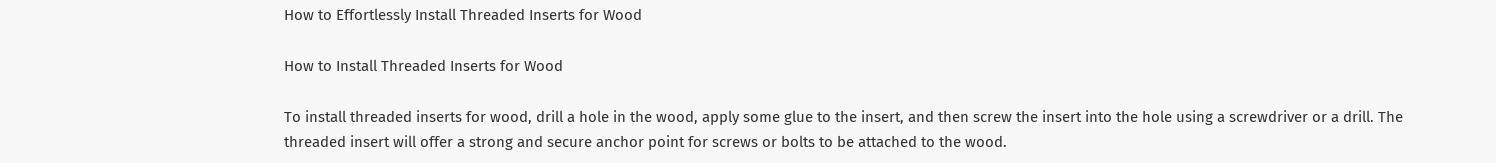How to Effortlessly Install Threaded Inserts for Wood

How to Install Threaded Inserts for Wood

To install threaded inserts for wood, drill a hole in the wood, apply some glue to the insert, and then screw the insert into the hole using a screwdriver or a drill. The threaded insert will offer a strong and secure anchor point for screws or bolts to be attached to the wood.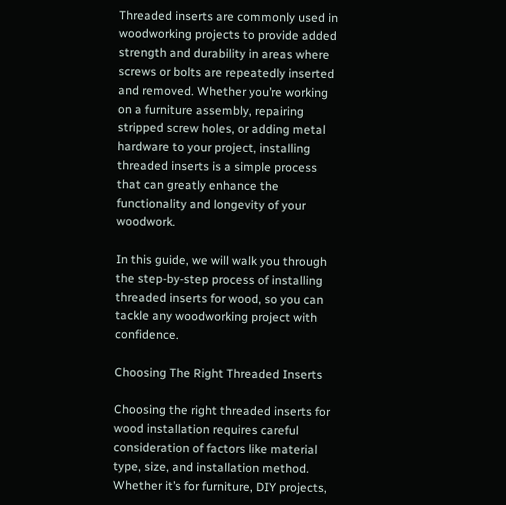Threaded inserts are commonly used in woodworking projects to provide added strength and durability in areas where screws or bolts are repeatedly inserted and removed. Whether you’re working on a furniture assembly, repairing stripped screw holes, or adding metal hardware to your project, installing threaded inserts is a simple process that can greatly enhance the functionality and longevity of your woodwork.

In this guide, we will walk you through the step-by-step process of installing threaded inserts for wood, so you can tackle any woodworking project with confidence.

Choosing The Right Threaded Inserts

Choosing the right threaded inserts for wood installation requires careful consideration of factors like material type, size, and installation method. Whether it’s for furniture, DIY projects,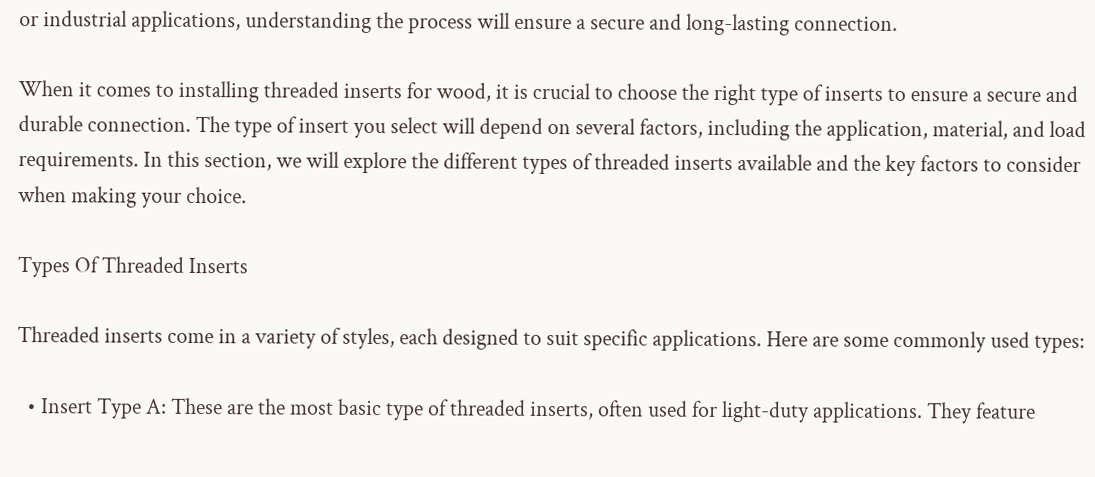or industrial applications, understanding the process will ensure a secure and long-lasting connection.

When it comes to installing threaded inserts for wood, it is crucial to choose the right type of inserts to ensure a secure and durable connection. The type of insert you select will depend on several factors, including the application, material, and load requirements. In this section, we will explore the different types of threaded inserts available and the key factors to consider when making your choice.

Types Of Threaded Inserts

Threaded inserts come in a variety of styles, each designed to suit specific applications. Here are some commonly used types:

  • Insert Type A: These are the most basic type of threaded inserts, often used for light-duty applications. They feature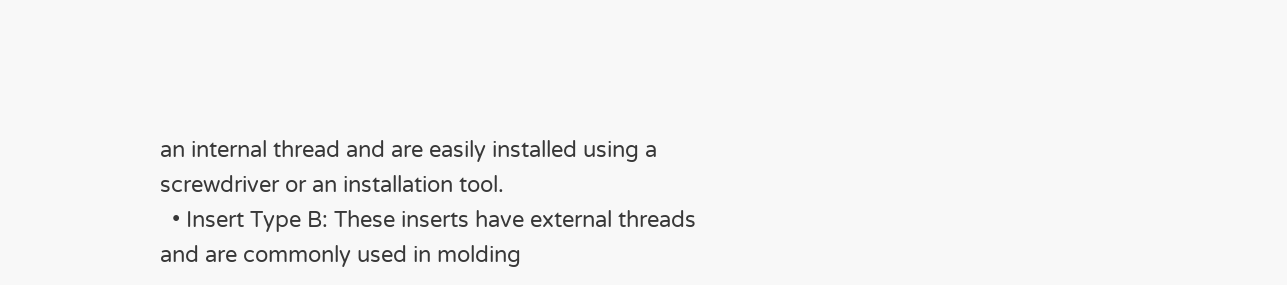an internal thread and are easily installed using a screwdriver or an installation tool.
  • Insert Type B: These inserts have external threads and are commonly used in molding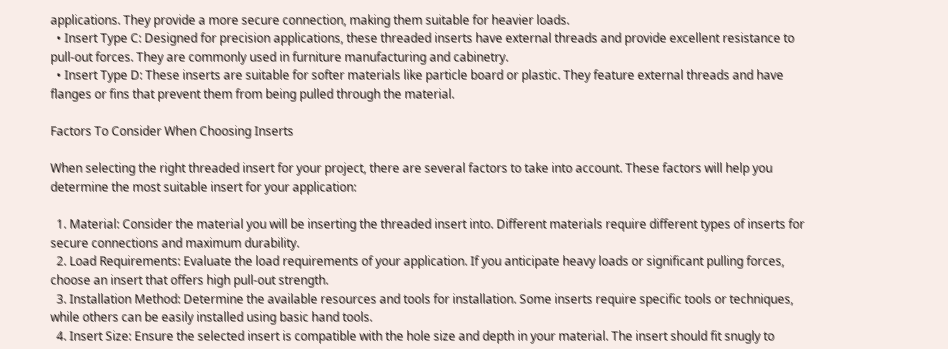applications. They provide a more secure connection, making them suitable for heavier loads.
  • Insert Type C: Designed for precision applications, these threaded inserts have external threads and provide excellent resistance to pull-out forces. They are commonly used in furniture manufacturing and cabinetry.
  • Insert Type D: These inserts are suitable for softer materials like particle board or plastic. They feature external threads and have flanges or fins that prevent them from being pulled through the material.

Factors To Consider When Choosing Inserts

When selecting the right threaded insert for your project, there are several factors to take into account. These factors will help you determine the most suitable insert for your application:

  1. Material: Consider the material you will be inserting the threaded insert into. Different materials require different types of inserts for secure connections and maximum durability.
  2. Load Requirements: Evaluate the load requirements of your application. If you anticipate heavy loads or significant pulling forces, choose an insert that offers high pull-out strength.
  3. Installation Method: Determine the available resources and tools for installation. Some inserts require specific tools or techniques, while others can be easily installed using basic hand tools.
  4. Insert Size: Ensure the selected insert is compatible with the hole size and depth in your material. The insert should fit snugly to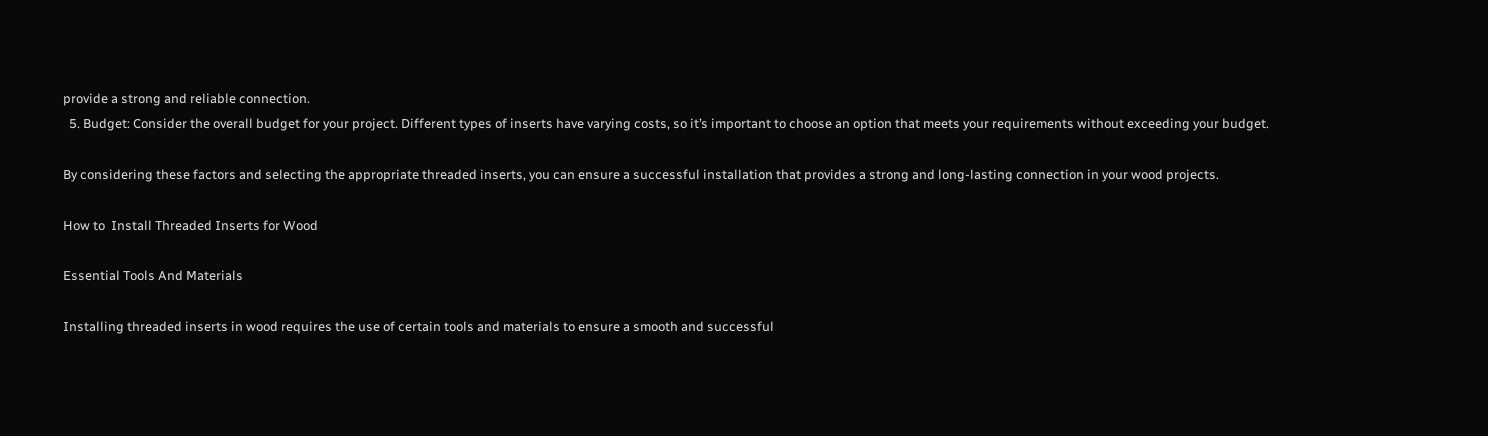provide a strong and reliable connection.
  5. Budget: Consider the overall budget for your project. Different types of inserts have varying costs, so it’s important to choose an option that meets your requirements without exceeding your budget.

By considering these factors and selecting the appropriate threaded inserts, you can ensure a successful installation that provides a strong and long-lasting connection in your wood projects.

How to  Install Threaded Inserts for Wood

Essential Tools And Materials

Installing threaded inserts in wood requires the use of certain tools and materials to ensure a smooth and successful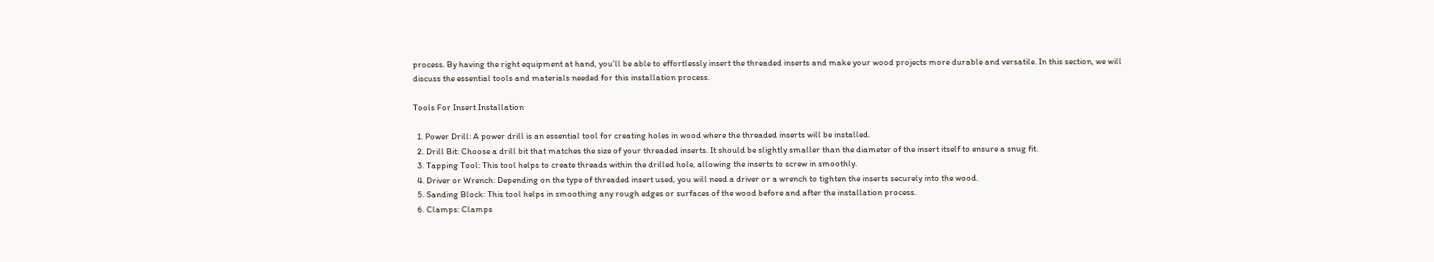process. By having the right equipment at hand, you’ll be able to effortlessly insert the threaded inserts and make your wood projects more durable and versatile. In this section, we will discuss the essential tools and materials needed for this installation process.

Tools For Insert Installation

  1. Power Drill: A power drill is an essential tool for creating holes in wood where the threaded inserts will be installed.
  2. Drill Bit: Choose a drill bit that matches the size of your threaded inserts. It should be slightly smaller than the diameter of the insert itself to ensure a snug fit.
  3. Tapping Tool: This tool helps to create threads within the drilled hole, allowing the inserts to screw in smoothly.
  4. Driver or Wrench: Depending on the type of threaded insert used, you will need a driver or a wrench to tighten the inserts securely into the wood.
  5. Sanding Block: This tool helps in smoothing any rough edges or surfaces of the wood before and after the installation process.
  6. Clamps: Clamps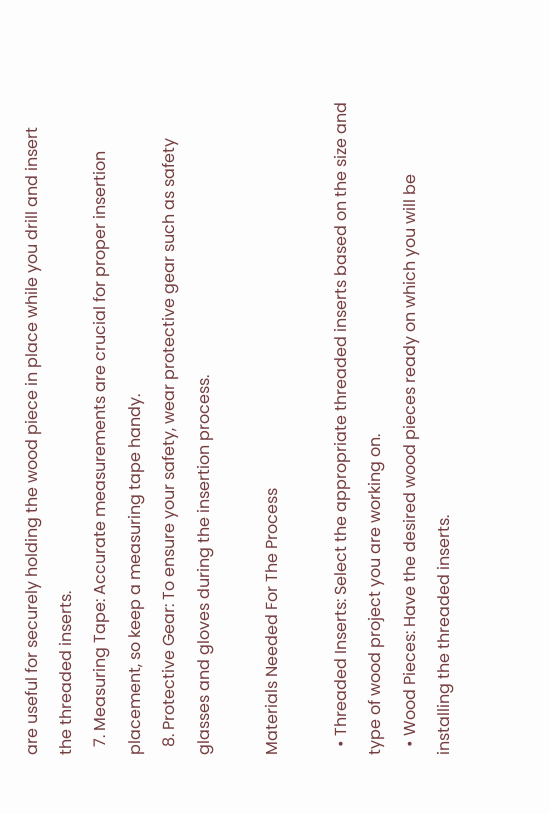are useful for securely holding the wood piece in place while you drill and insert the threaded inserts.
  7. Measuring Tape: Accurate measurements are crucial for proper insertion placement, so keep a measuring tape handy.
  8. Protective Gear: To ensure your safety, wear protective gear such as safety glasses and gloves during the insertion process.

Materials Needed For The Process

  • Threaded Inserts: Select the appropriate threaded inserts based on the size and type of wood project you are working on.
  • Wood Pieces: Have the desired wood pieces ready on which you will be installing the threaded inserts.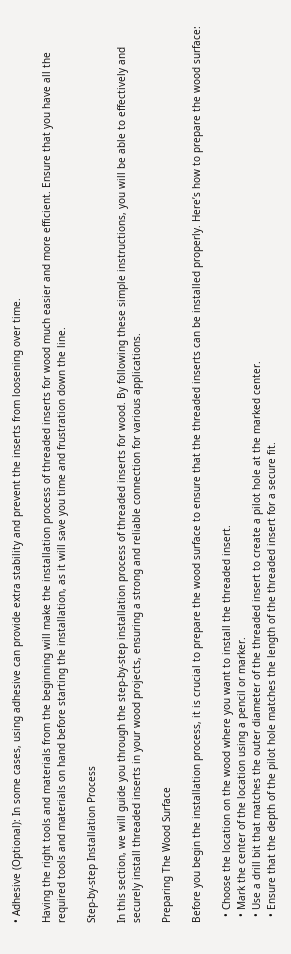• Adhesive (Optional): In some cases, using adhesive can provide extra stability and prevent the inserts from loosening over time.

Having the right tools and materials from the beginning will make the installation process of threaded inserts for wood much easier and more efficient. Ensure that you have all the required tools and materials on hand before starting the installation, as it will save you time and frustration down the line.

Step-by-step Installation Process

In this section, we will guide you through the step-by-step installation process of threaded inserts for wood. By following these simple instructions, you will be able to effectively and securely install threaded inserts in your wood projects, ensuring a strong and reliable connection for various applications.

Preparing The Wood Surface

Before you begin the installation process, it is crucial to prepare the wood surface to ensure that the threaded inserts can be installed properly. Here’s how to prepare the wood surface:

  • Choose the location on the wood where you want to install the threaded insert.
  • Mark the center of the location using a pencil or marker.
  • Use a drill bit that matches the outer diameter of the threaded insert to create a pilot hole at the marked center.
  • Ensure that the depth of the pilot hole matches the length of the threaded insert for a secure fit.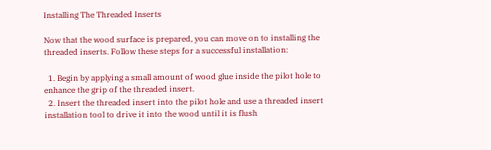Installing The Threaded Inserts

Now that the wood surface is prepared, you can move on to installing the threaded inserts. Follow these steps for a successful installation:

  1. Begin by applying a small amount of wood glue inside the pilot hole to enhance the grip of the threaded insert.
  2. Insert the threaded insert into the pilot hole and use a threaded insert installation tool to drive it into the wood until it is flush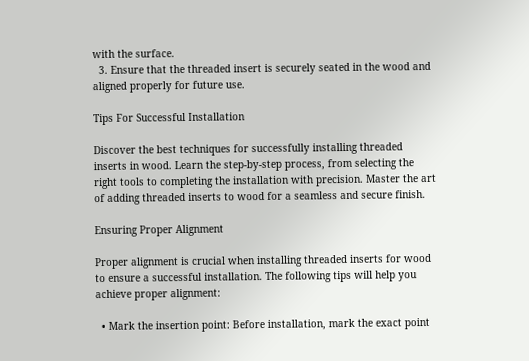with the surface.
  3. Ensure that the threaded insert is securely seated in the wood and aligned properly for future use.

Tips For Successful Installation

Discover the best techniques for successfully installing threaded inserts in wood. Learn the step-by-step process, from selecting the right tools to completing the installation with precision. Master the art of adding threaded inserts to wood for a seamless and secure finish.

Ensuring Proper Alignment

Proper alignment is crucial when installing threaded inserts for wood to ensure a successful installation. The following tips will help you achieve proper alignment:

  • Mark the insertion point: Before installation, mark the exact point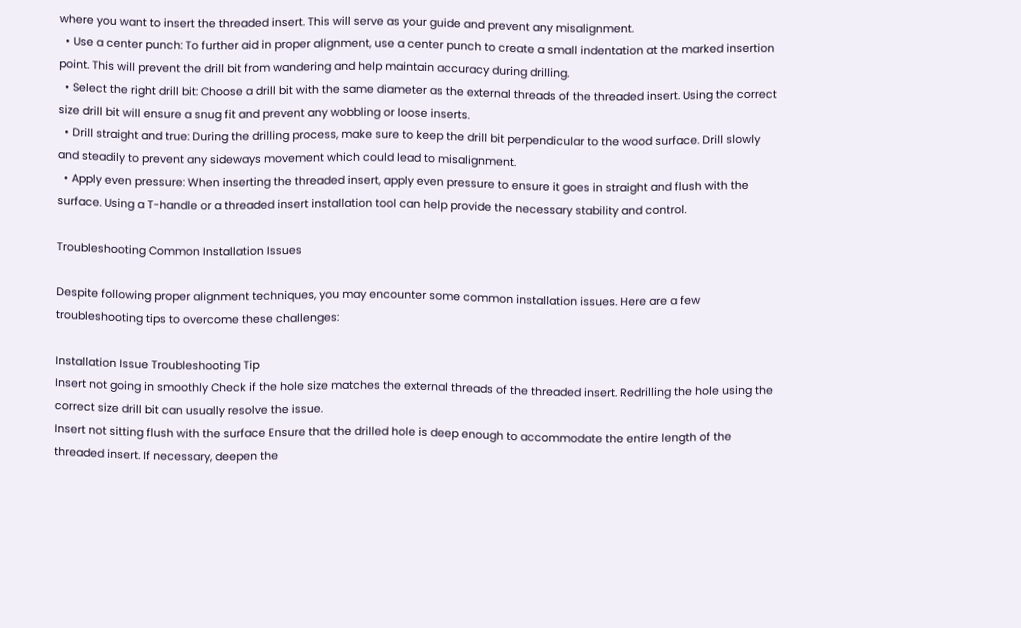where you want to insert the threaded insert. This will serve as your guide and prevent any misalignment.
  • Use a center punch: To further aid in proper alignment, use a center punch to create a small indentation at the marked insertion point. This will prevent the drill bit from wandering and help maintain accuracy during drilling.
  • Select the right drill bit: Choose a drill bit with the same diameter as the external threads of the threaded insert. Using the correct size drill bit will ensure a snug fit and prevent any wobbling or loose inserts.
  • Drill straight and true: During the drilling process, make sure to keep the drill bit perpendicular to the wood surface. Drill slowly and steadily to prevent any sideways movement which could lead to misalignment.
  • Apply even pressure: When inserting the threaded insert, apply even pressure to ensure it goes in straight and flush with the surface. Using a T-handle or a threaded insert installation tool can help provide the necessary stability and control.

Troubleshooting Common Installation Issues

Despite following proper alignment techniques, you may encounter some common installation issues. Here are a few troubleshooting tips to overcome these challenges:

Installation Issue Troubleshooting Tip
Insert not going in smoothly Check if the hole size matches the external threads of the threaded insert. Redrilling the hole using the correct size drill bit can usually resolve the issue.
Insert not sitting flush with the surface Ensure that the drilled hole is deep enough to accommodate the entire length of the threaded insert. If necessary, deepen the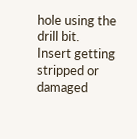hole using the drill bit.
Insert getting stripped or damaged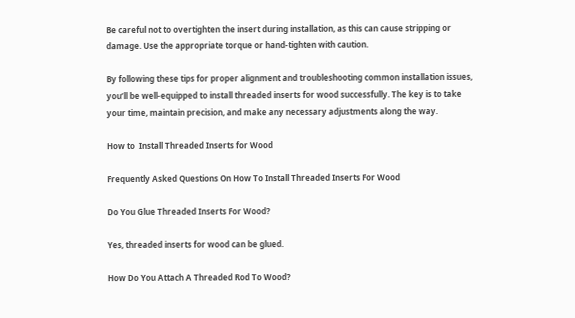Be careful not to overtighten the insert during installation, as this can cause stripping or damage. Use the appropriate torque or hand-tighten with caution.

By following these tips for proper alignment and troubleshooting common installation issues, you’ll be well-equipped to install threaded inserts for wood successfully. The key is to take your time, maintain precision, and make any necessary adjustments along the way.

How to  Install Threaded Inserts for Wood

Frequently Asked Questions On How To Install Threaded Inserts For Wood

Do You Glue Threaded Inserts For Wood?

Yes, threaded inserts for wood can be glued.

How Do You Attach A Threaded Rod To Wood?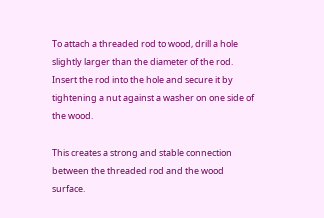To attach a threaded rod to wood, drill a hole slightly larger than the diameter of the rod. Insert the rod into the hole and secure it by tightening a nut against a washer on one side of the wood.

This creates a strong and stable connection between the threaded rod and the wood surface.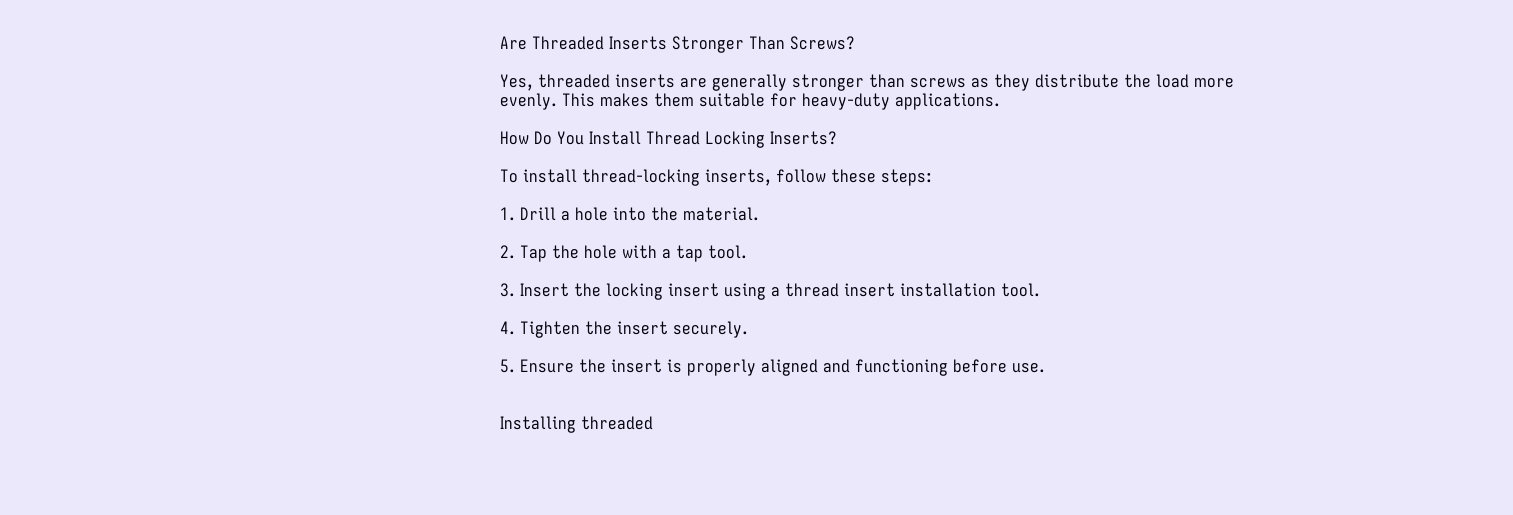Are Threaded Inserts Stronger Than Screws?

Yes, threaded inserts are generally stronger than screws as they distribute the load more evenly. This makes them suitable for heavy-duty applications.

How Do You Install Thread Locking Inserts?

To install thread-locking inserts, follow these steps:

1. Drill a hole into the material.

2. Tap the hole with a tap tool.

3. Insert the locking insert using a thread insert installation tool.

4. Tighten the insert securely.

5. Ensure the insert is properly aligned and functioning before use.


Installing threaded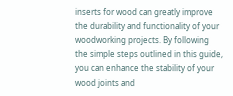inserts for wood can greatly improve the durability and functionality of your woodworking projects. By following the simple steps outlined in this guide, you can enhance the stability of your wood joints and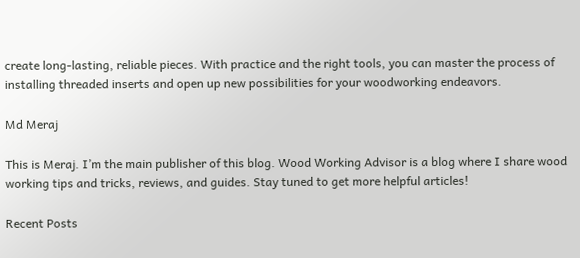create long-lasting, reliable pieces. With practice and the right tools, you can master the process of installing threaded inserts and open up new possibilities for your woodworking endeavors.

Md Meraj

This is Meraj. I’m the main publisher of this blog. Wood Working Advisor is a blog where I share wood working tips and tricks, reviews, and guides. Stay tuned to get more helpful articles!

Recent Posts